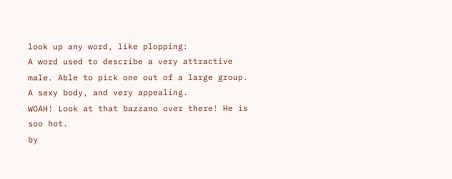look up any word, like plopping:
A word used to describe a very attractive male. Able to pick one out of a large group. A sexy body, and very appealing.
WOAH! Look at that bazzano over there! He is soo hot.
by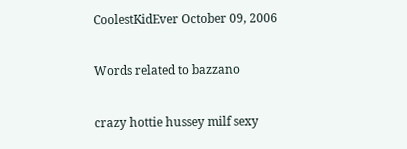CoolestKidEver October 09, 2006

Words related to bazzano

crazy hottie hussey milf sexy